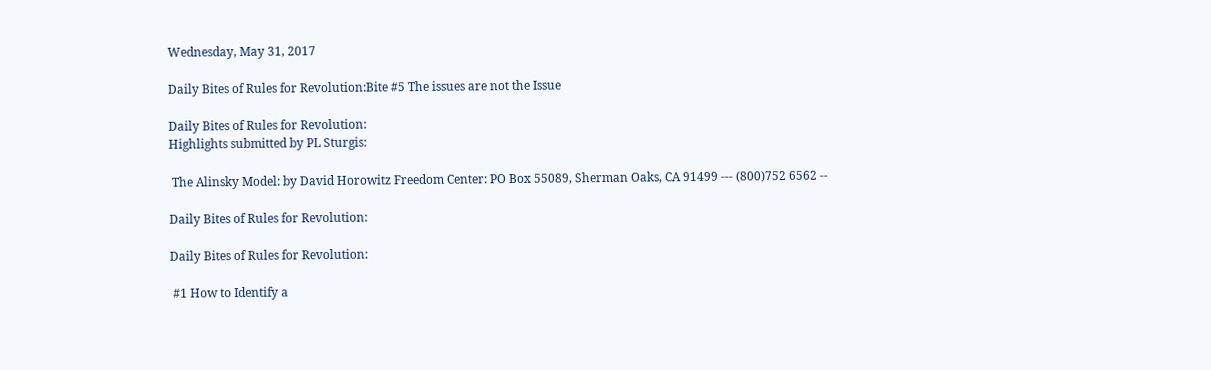Wednesday, May 31, 2017

Daily Bites of Rules for Revolution:Bite #5 The issues are not the Issue

Daily Bites of Rules for Revolution:
Highlights submitted by PL Sturgis:

 The Alinsky Model: by David Horowitz Freedom Center: PO Box 55089, Sherman Oaks, CA 91499 --- (800)752 6562 --

Daily Bites of Rules for Revolution:

Daily Bites of Rules for Revolution:

 #1 How to Identify a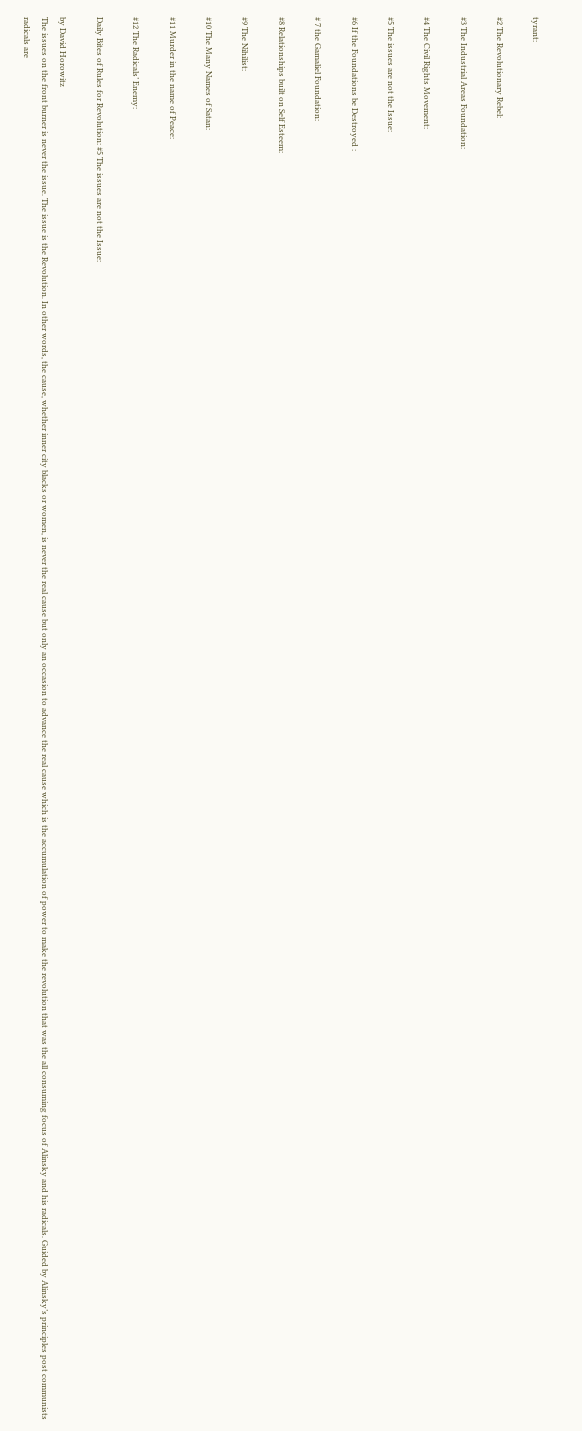tyrant:

#2 The Revolutionary Rebel:

#3 The Industrial Areas Foundation:

#4 The Civil Rights Movement:

#5 The issues are not the Issue:

#6 If the Foundations be Destroyed :

# 7 the Gamaliel Foundation:

#8 Relationships built on Self Esteem:

#9 The Nihilist:

#10 The Many Names of Satan:

#11 Murder in the name of Peace:

#12 The Radicals’ Enemy:

Daily Bites of Rules for Revolution: #5 The issues are not the Issue:

by David Horowitz
The issues on the front burner is never the issue. The issue is the Revolution. In other words, the cause, whether inner city blacks or women, is never the real cause but only an occasion to advance the real cause which is the accumulation of power to make the revolution that was the all consuming focus of Alinsky and his radicals. Guided by Alinsky’s principles post communists radicals are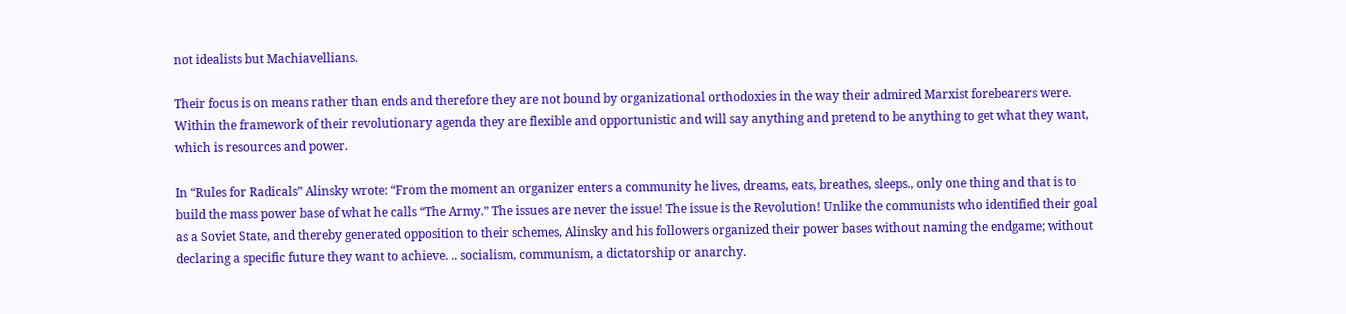not idealists but Machiavellians.

Their focus is on means rather than ends and therefore they are not bound by organizational orthodoxies in the way their admired Marxist forebearers were. Within the framework of their revolutionary agenda they are flexible and opportunistic and will say anything and pretend to be anything to get what they want, which is resources and power.

In “Rules for Radicals” Alinsky wrote: “From the moment an organizer enters a community he lives, dreams, eats, breathes, sleeps., only one thing and that is to build the mass power base of what he calls “The Army.” The issues are never the issue! The issue is the Revolution! Unlike the communists who identified their goal as a Soviet State, and thereby generated opposition to their schemes, Alinsky and his followers organized their power bases without naming the endgame; without declaring a specific future they want to achieve. .. socialism, communism, a dictatorship or anarchy.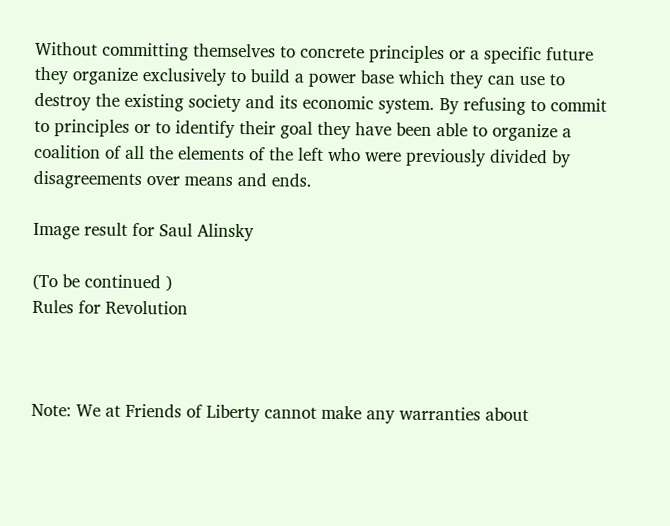Without committing themselves to concrete principles or a specific future they organize exclusively to build a power base which they can use to destroy the existing society and its economic system. By refusing to commit to principles or to identify their goal they have been able to organize a coalition of all the elements of the left who were previously divided by disagreements over means and ends.

Image result for Saul Alinsky

(To be continued )
Rules for Revolution



Note: We at Friends of Liberty cannot make any warranties about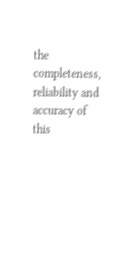the completeness, reliability and accuracy of this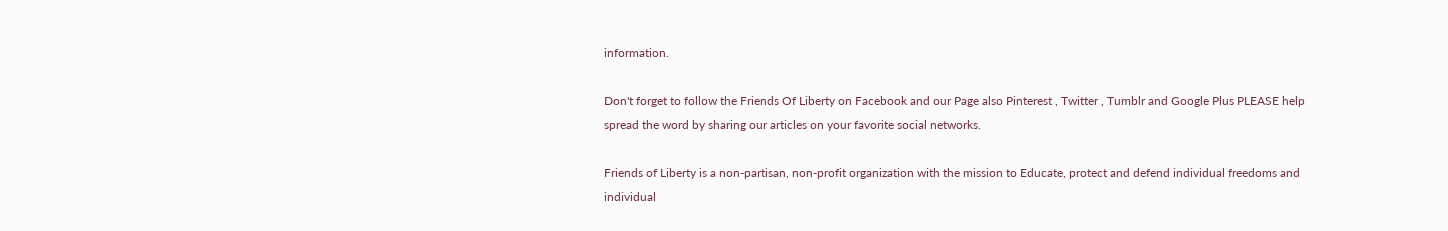information.

Don't forget to follow the Friends Of Liberty on Facebook and our Page also Pinterest , Twitter , Tumblr and Google Plus PLEASE help spread the word by sharing our articles on your favorite social networks.

Friends of Liberty is a non-partisan, non-profit organization with the mission to Educate, protect and defend individual freedoms and individual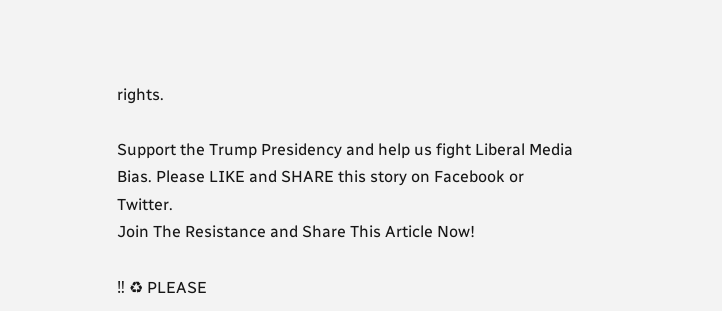rights.

Support the Trump Presidency and help us fight Liberal Media Bias. Please LIKE and SHARE this story on Facebook or Twitter.
Join The Resistance and Share This Article Now!

‼ ♻ PLEASE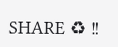SHARE ♻ ‼